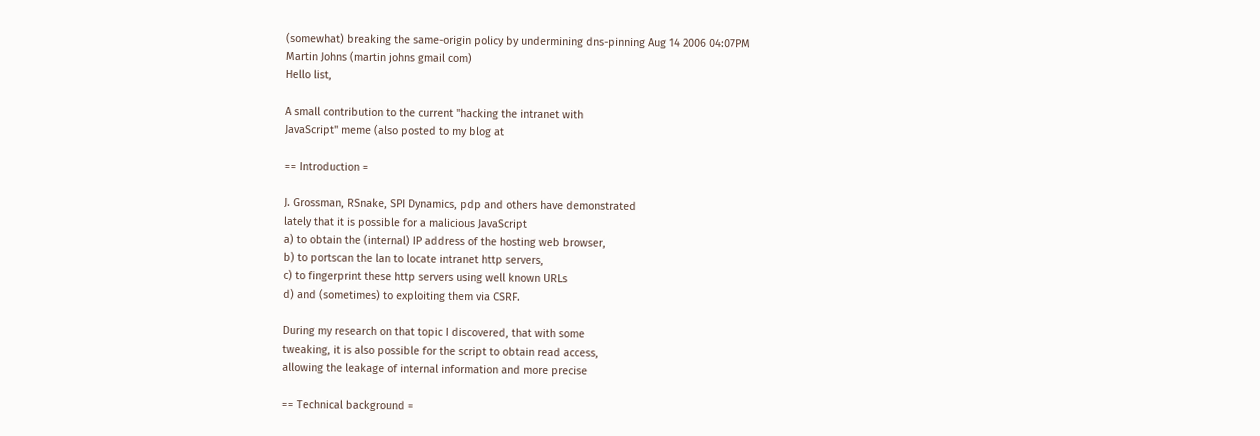(somewhat) breaking the same-origin policy by undermining dns-pinning Aug 14 2006 04:07PM
Martin Johns (martin johns gmail com)
Hello list,

A small contribution to the current "hacking the intranet with
JavaScript" meme (also posted to my blog at

== Introduction =

J. Grossman, RSnake, SPI Dynamics, pdp and others have demonstrated
lately that it is possible for a malicious JavaScript
a) to obtain the (internal) IP address of the hosting web browser,
b) to portscan the lan to locate intranet http servers,
c) to fingerprint these http servers using well known URLs
d) and (sometimes) to exploiting them via CSRF.

During my research on that topic I discovered, that with some
tweaking, it is also possible for the script to obtain read access,
allowing the leakage of internal information and more precise

== Technical background =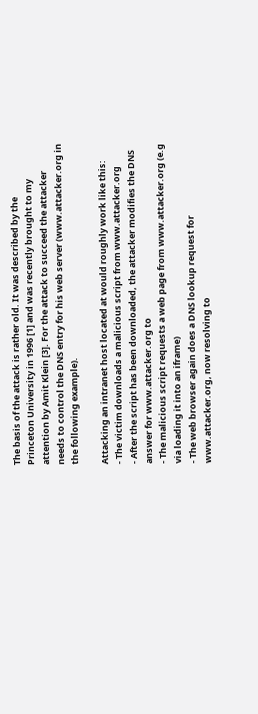The basis of the attack is rather old. It was described by the
Princeton University in 1996 [1] and was recently brought to my
attention by Amit Klein [3]. For the attack to succeed the attacker
needs to control the DNS entry for his web server (www.attacker.org in
the following example).

Attacking an intranet host located at would roughly work like this:
- The victim downloads a malicious script from www.attacker.org
- After the script has been downloaded, the attacker modifies the DNS
answer for www.attacker.org to
- The malicious script requests a web page from www.attacker.org (e.g
via loading it into an iframe)
- The web browser again does a DNS lookup request for
www.attacker.org, now resolving to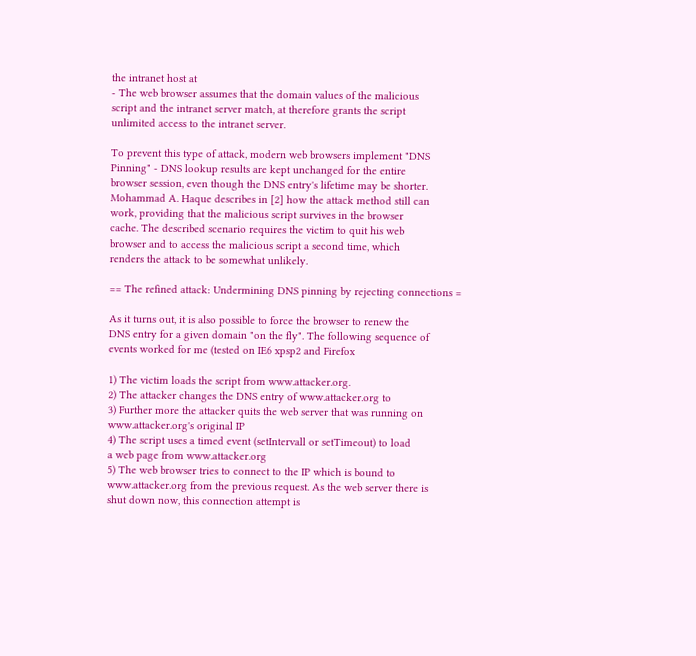the intranet host at
- The web browser assumes that the domain values of the malicious
script and the intranet server match, at therefore grants the script
unlimited access to the intranet server.

To prevent this type of attack, modern web browsers implement "DNS
Pinning" - DNS lookup results are kept unchanged for the entire
browser session, even though the DNS entry's lifetime may be shorter.
Mohammad A. Haque describes in [2] how the attack method still can
work, providing that the malicious script survives in the browser
cache. The described scenario requires the victim to quit his web
browser and to access the malicious script a second time, which
renders the attack to be somewhat unlikely.

== The refined attack: Undermining DNS pinning by rejecting connections =

As it turns out, it is also possible to force the browser to renew the
DNS entry for a given domain "on the fly". The following sequence of
events worked for me (tested on IE6 xpsp2 and Firefox

1) The victim loads the script from www.attacker.org.
2) The attacker changes the DNS entry of www.attacker.org to
3) Further more the attacker quits the web server that was running on
www.attacker.org's original IP
4) The script uses a timed event (setIntervall or setTimeout) to load
a web page from www.attacker.org
5) The web browser tries to connect to the IP which is bound to
www.attacker.org from the previous request. As the web server there is
shut down now, this connection attempt is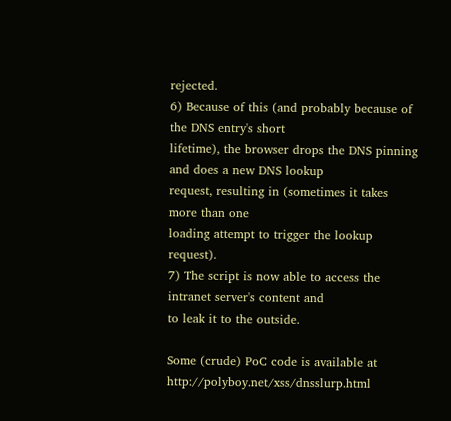rejected.
6) Because of this (and probably because of the DNS entry's short
lifetime), the browser drops the DNS pinning and does a new DNS lookup
request, resulting in (sometimes it takes more than one
loading attempt to trigger the lookup request).
7) The script is now able to access the intranet server's content and
to leak it to the outside.

Some (crude) PoC code is available at http://polyboy.net/xss/dnsslurp.html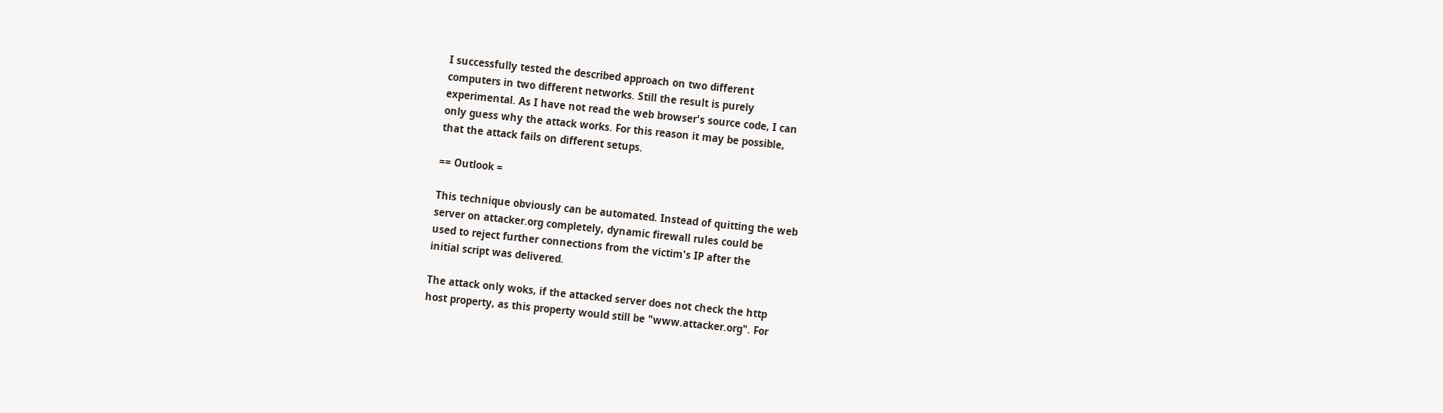I successfully tested the described approach on two different
computers in two different networks. Still the result is purely
experimental. As I have not read the web browser's source code, I can
only guess why the attack works. For this reason it may be possible,
that the attack fails on different setups.

== Outlook =

This technique obviously can be automated. Instead of quitting the web
server on attacker.org completely, dynamic firewall rules could be
used to reject further connections from the victim's IP after the
initial script was delivered.

The attack only woks, if the attacked server does not check the http
host property, as this property would still be "www.attacker.org". For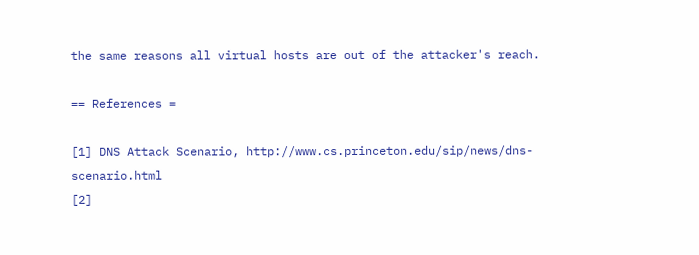the same reasons all virtual hosts are out of the attacker's reach.

== References =

[1] DNS Attack Scenario, http://www.cs.princeton.edu/sip/news/dns-scenario.html
[2]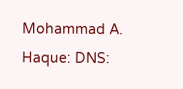Mohammad A. Haque: DNS: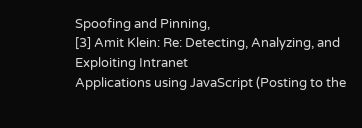Spoofing and Pinning,
[3] Amit Klein: Re: Detecting, Analyzing, and Exploiting Intranet
Applications using JavaScript (Posting to the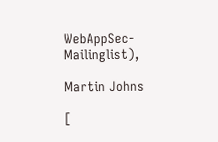WebAppSec-Mailinglist),

Martin Johns

[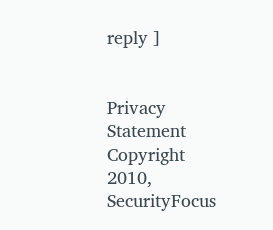reply ]


Privacy Statement
Copyright 2010, SecurityFocus